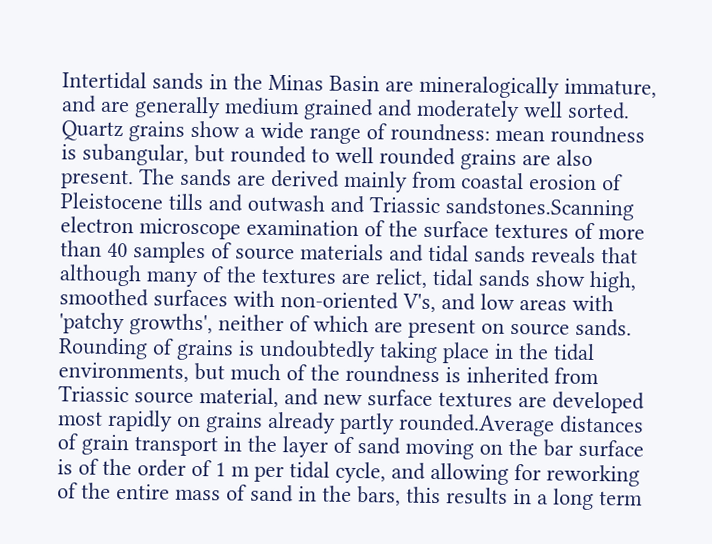Intertidal sands in the Minas Basin are mineralogically immature, and are generally medium grained and moderately well sorted. Quartz grains show a wide range of roundness: mean roundness is subangular, but rounded to well rounded grains are also present. The sands are derived mainly from coastal erosion of Pleistocene tills and outwash and Triassic sandstones.Scanning electron microscope examination of the surface textures of more than 40 samples of source materials and tidal sands reveals that although many of the textures are relict, tidal sands show high, smoothed surfaces with non-oriented V's, and low areas with 'patchy growths', neither of which are present on source sands. Rounding of grains is undoubtedly taking place in the tidal environments, but much of the roundness is inherited from Triassic source material, and new surface textures are developed most rapidly on grains already partly rounded.Average distances of grain transport in the layer of sand moving on the bar surface is of the order of 1 m per tidal cycle, and allowing for reworking of the entire mass of sand in the bars, this results in a long term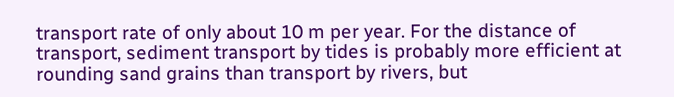transport rate of only about 10 m per year. For the distance of transport, sediment transport by tides is probably more efficient at rounding sand grains than transport by rivers, but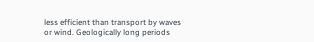less efficient than transport by waves or wind. Geologically long periods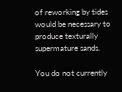of reworking by tides would be necessary to produce texturally supermature sands.

You do not currently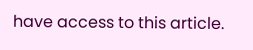have access to this article.